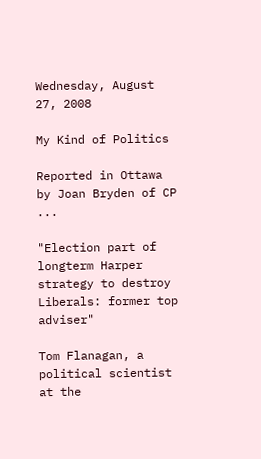Wednesday, August 27, 2008

My Kind of Politics

Reported in Ottawa by Joan Bryden of CP ...

"Election part of longterm Harper strategy to destroy Liberals: former top adviser"

Tom Flanagan, a political scientist at the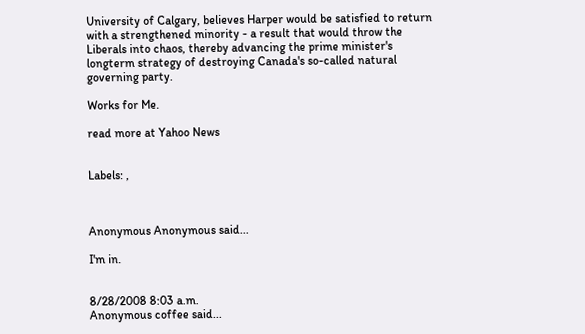University of Calgary, believes Harper would be satisfied to return with a strengthened minority - a result that would throw the Liberals into chaos, thereby advancing the prime minister's longterm strategy of destroying Canada's so-called natural governing party.

Works for Me.

read more at Yahoo News


Labels: ,



Anonymous Anonymous said...

I'm in.


8/28/2008 8:03 a.m.
Anonymous coffee said...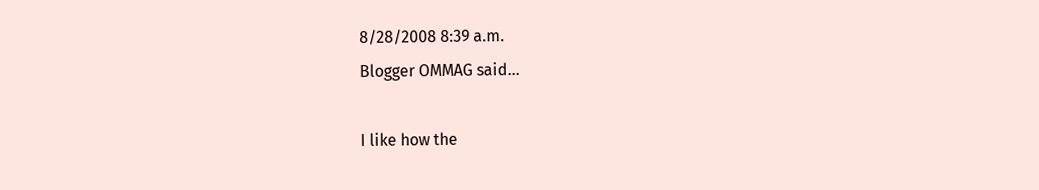8/28/2008 8:39 a.m.
Blogger OMMAG said...

I like how the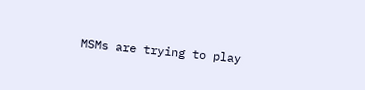MSMs are trying to play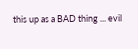this up as a BAD thing ... evil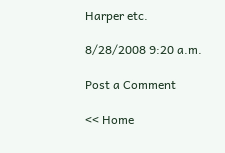Harper etc.

8/28/2008 9:20 a.m.

Post a Comment

<< Home